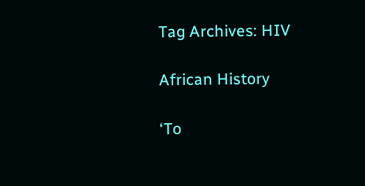Tag Archives: HIV

African History

‘To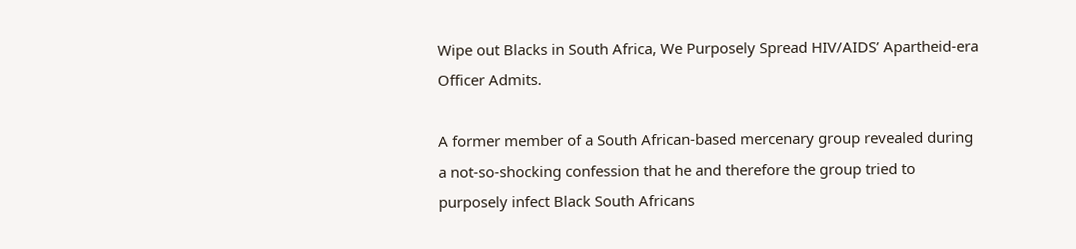Wipe out Blacks in South Africa, We Purposely Spread HIV/AIDS’ Apartheid-era Officer Admits.

A former member of a South African-based mercenary group revealed during a not-so-shocking confession that he and therefore the group tried to purposely infect Black South Africans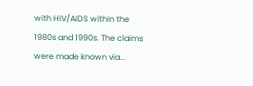with HIV/AIDS within the 1980s and 1990s. The claims were made known via...